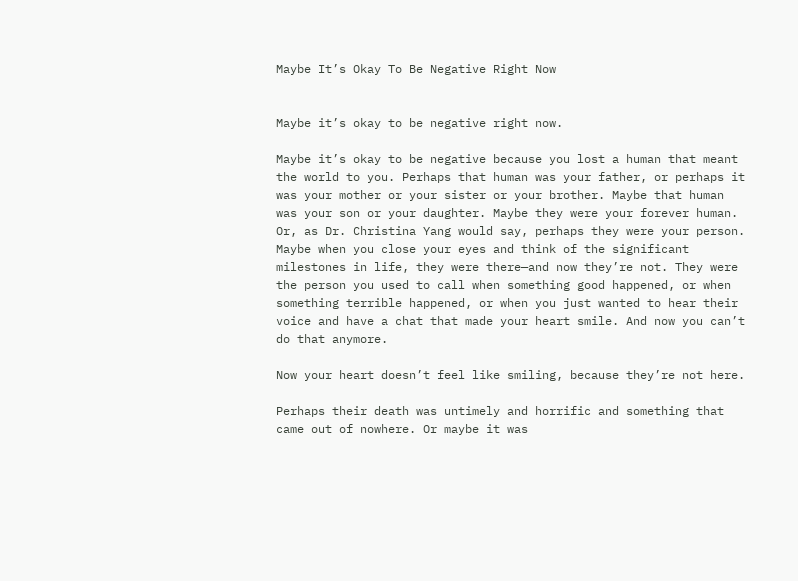Maybe It’s Okay To Be Negative Right Now


Maybe it’s okay to be negative right now.

Maybe it’s okay to be negative because you lost a human that meant the world to you. Perhaps that human was your father, or perhaps it was your mother or your sister or your brother. Maybe that human was your son or your daughter. Maybe they were your forever human. Or, as Dr. Christina Yang would say, perhaps they were your person. Maybe when you close your eyes and think of the significant milestones in life, they were there—and now they’re not. They were the person you used to call when something good happened, or when something terrible happened, or when you just wanted to hear their voice and have a chat that made your heart smile. And now you can’t do that anymore.

Now your heart doesn’t feel like smiling, because they’re not here.

Perhaps their death was untimely and horrific and something that came out of nowhere. Or maybe it was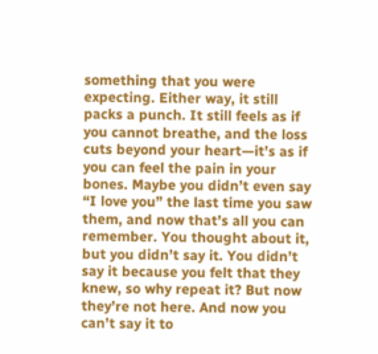something that you were expecting. Either way, it still packs a punch. It still feels as if you cannot breathe, and the loss cuts beyond your heart—it’s as if you can feel the pain in your bones. Maybe you didn’t even say “I love you” the last time you saw them, and now that’s all you can remember. You thought about it, but you didn’t say it. You didn’t say it because you felt that they knew, so why repeat it? But now they’re not here. And now you can’t say it to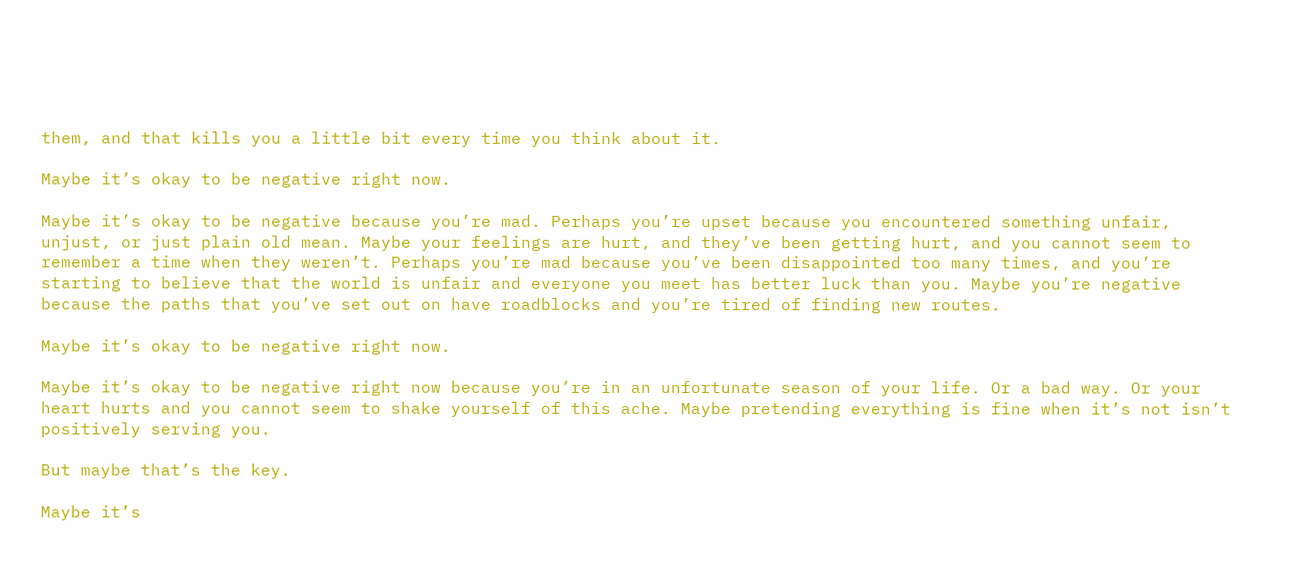them, and that kills you a little bit every time you think about it.

Maybe it’s okay to be negative right now.

Maybe it’s okay to be negative because you’re mad. Perhaps you’re upset because you encountered something unfair, unjust, or just plain old mean. Maybe your feelings are hurt, and they’ve been getting hurt, and you cannot seem to remember a time when they weren’t. Perhaps you’re mad because you’ve been disappointed too many times, and you’re starting to believe that the world is unfair and everyone you meet has better luck than you. Maybe you’re negative because the paths that you’ve set out on have roadblocks and you’re tired of finding new routes.

Maybe it’s okay to be negative right now.

Maybe it’s okay to be negative right now because you’re in an unfortunate season of your life. Or a bad way. Or your heart hurts and you cannot seem to shake yourself of this ache. Maybe pretending everything is fine when it’s not isn’t positively serving you.

But maybe that’s the key.

Maybe it’s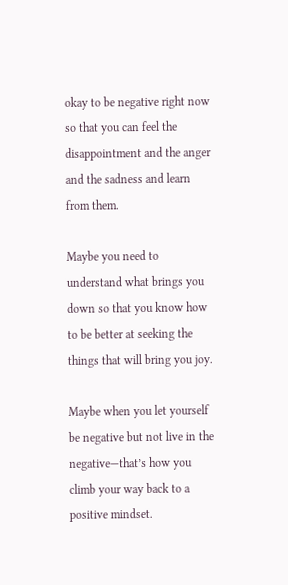okay to be negative right now so that you can feel the disappointment and the anger and the sadness and learn from them.

Maybe you need to understand what brings you down so that you know how to be better at seeking the things that will bring you joy.

Maybe when you let yourself be negative but not live in the negative—that’s how you climb your way back to a positive mindset.